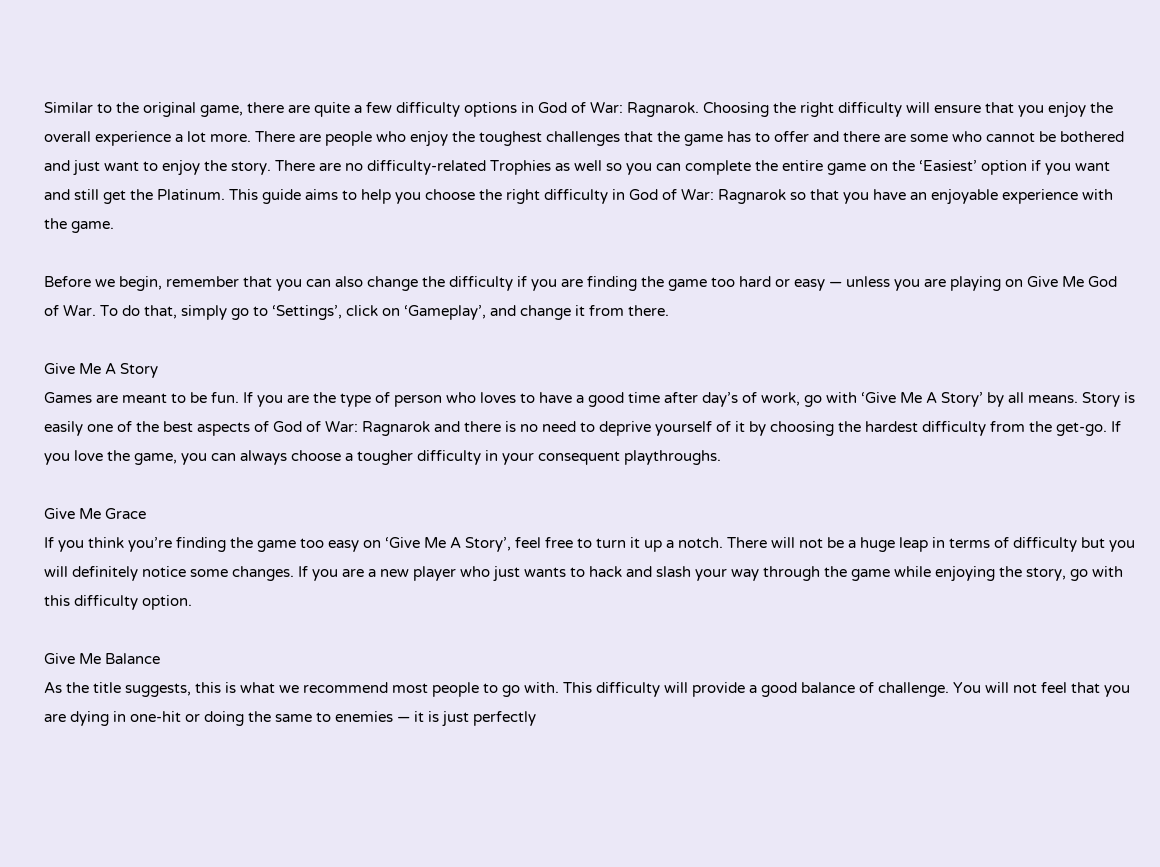Similar to the original game, there are quite a few difficulty options in God of War: Ragnarok. Choosing the right difficulty will ensure that you enjoy the overall experience a lot more. There are people who enjoy the toughest challenges that the game has to offer and there are some who cannot be bothered and just want to enjoy the story. There are no difficulty-related Trophies as well so you can complete the entire game on the ‘Easiest’ option if you want and still get the Platinum. This guide aims to help you choose the right difficulty in God of War: Ragnarok so that you have an enjoyable experience with the game.

Before we begin, remember that you can also change the difficulty if you are finding the game too hard or easy — unless you are playing on Give Me God of War. To do that, simply go to ‘Settings’, click on ‘Gameplay’, and change it from there.

Give Me A Story
Games are meant to be fun. If you are the type of person who loves to have a good time after day’s of work, go with ‘Give Me A Story’ by all means. Story is easily one of the best aspects of God of War: Ragnarok and there is no need to deprive yourself of it by choosing the hardest difficulty from the get-go. If you love the game, you can always choose a tougher difficulty in your consequent playthroughs.

Give Me Grace
If you think you’re finding the game too easy on ‘Give Me A Story’, feel free to turn it up a notch. There will not be a huge leap in terms of difficulty but you will definitely notice some changes. If you are a new player who just wants to hack and slash your way through the game while enjoying the story, go with this difficulty option.

Give Me Balance
As the title suggests, this is what we recommend most people to go with. This difficulty will provide a good balance of challenge. You will not feel that you are dying in one-hit or doing the same to enemies — it is just perfectly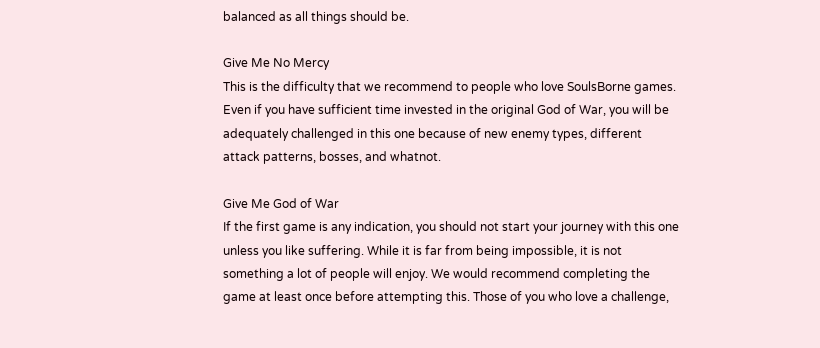balanced as all things should be.

Give Me No Mercy
This is the difficulty that we recommend to people who love SoulsBorne games. Even if you have sufficient time invested in the original God of War, you will be adequately challenged in this one because of new enemy types, different attack patterns, bosses, and whatnot.

Give Me God of War
If the first game is any indication, you should not start your journey with this one unless you like suffering. While it is far from being impossible, it is not something a lot of people will enjoy. We would recommend completing the game at least once before attempting this. Those of you who love a challenge,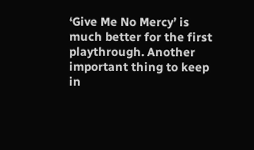‘Give Me No Mercy’ is much better for the first playthrough. Another important thing to keep in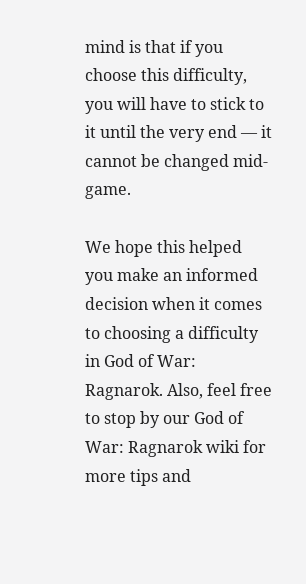mind is that if you choose this difficulty, you will have to stick to it until the very end — it cannot be changed mid-game.

We hope this helped you make an informed decision when it comes to choosing a difficulty in God of War: Ragnarok. Also, feel free to stop by our God of War: Ragnarok wiki for more tips and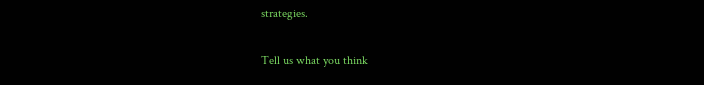strategies.

Tell us what you think